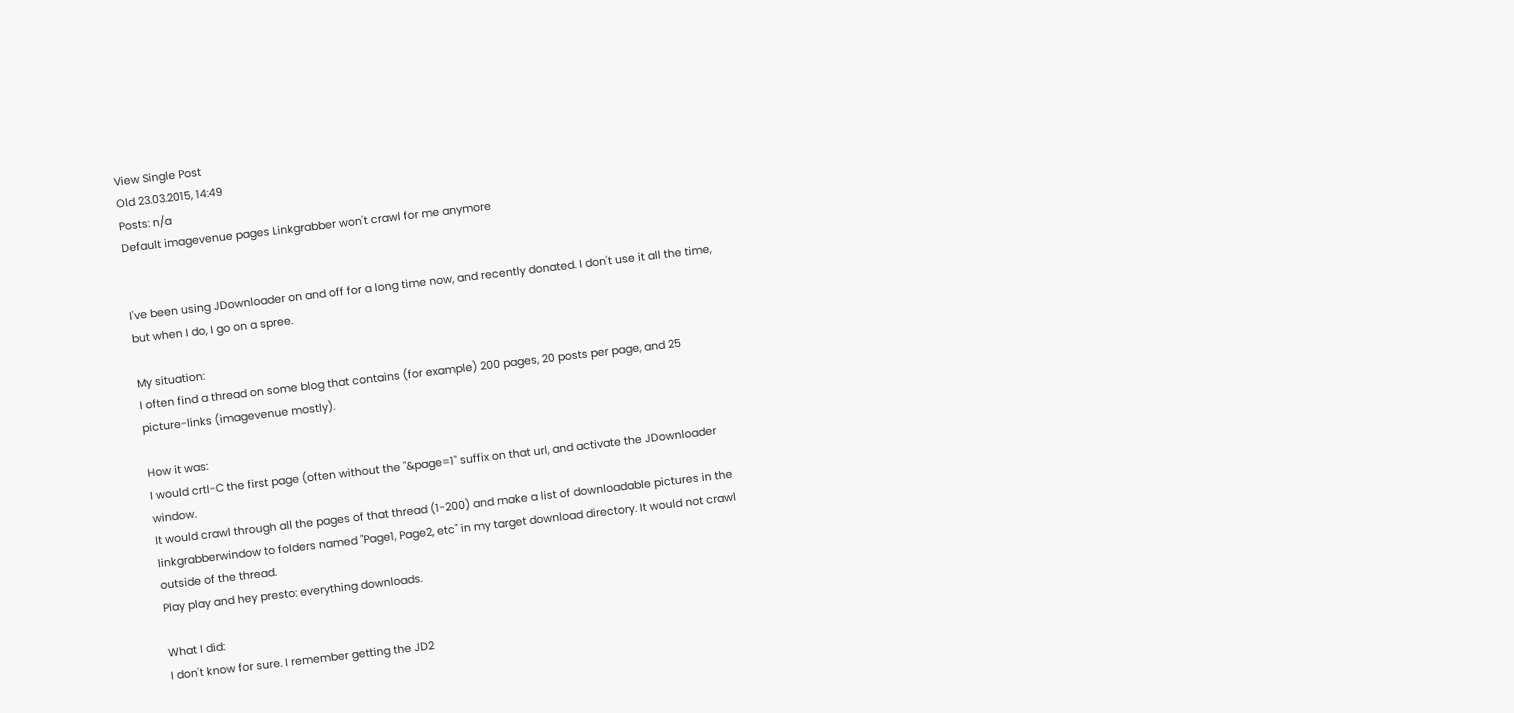View Single Post
Old 23.03.2015, 14:49
Posts: n/a
Default imagevenue pages Linkgrabber won't crawl for me anymore


I've been using JDownloader on and off for a long time now, and recently donated. I don't use it all the time, but when I do, I go on a spree.

My situation:
I often find a thread on some blog that contains (for example) 200 pages, 20 posts per page, and 25 picture-links (imagevenue mostly).

How it was:
I would crtl-C the first page (often without the "&page=1" suffix on that url, and activate the JDownloader window.
It would crawl through all the pages of that thread (1-200) and make a list of downloadable pictures in the linkgrabberwindow to folders named "Page1, Page2, etc" in my target download directory. It would not crawl outside of the thread.
Play play and hey presto: everything downloads.

What I did:
I don't know for sure. I remember getting the JD2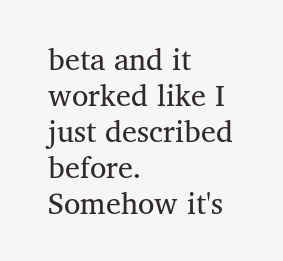beta and it worked like I just described before. Somehow it's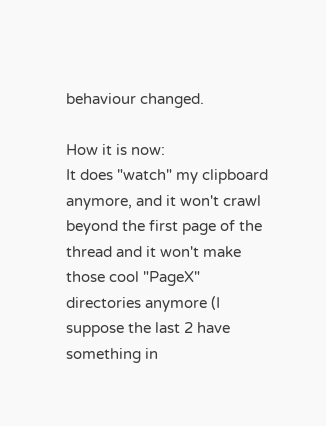behaviour changed.

How it is now:
It does "watch" my clipboard anymore, and it won't crawl beyond the first page of the thread and it won't make those cool "PageX" directories anymore (I suppose the last 2 have something in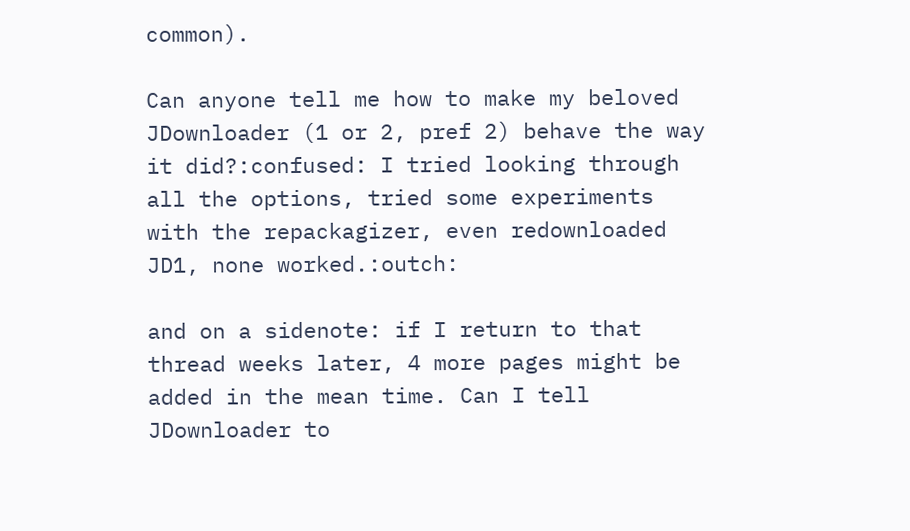common).

Can anyone tell me how to make my beloved JDownloader (1 or 2, pref 2) behave the way it did?:confused: I tried looking through all the options, tried some experiments with the repackagizer, even redownloaded JD1, none worked.:outch:

and on a sidenote: if I return to that thread weeks later, 4 more pages might be added in the mean time. Can I tell JDownloader to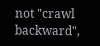not "crawl backward",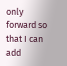only forward so that I can add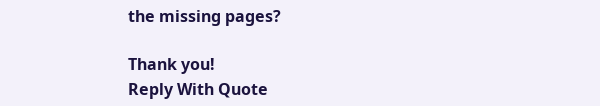the missing pages?

Thank you!
Reply With Quote